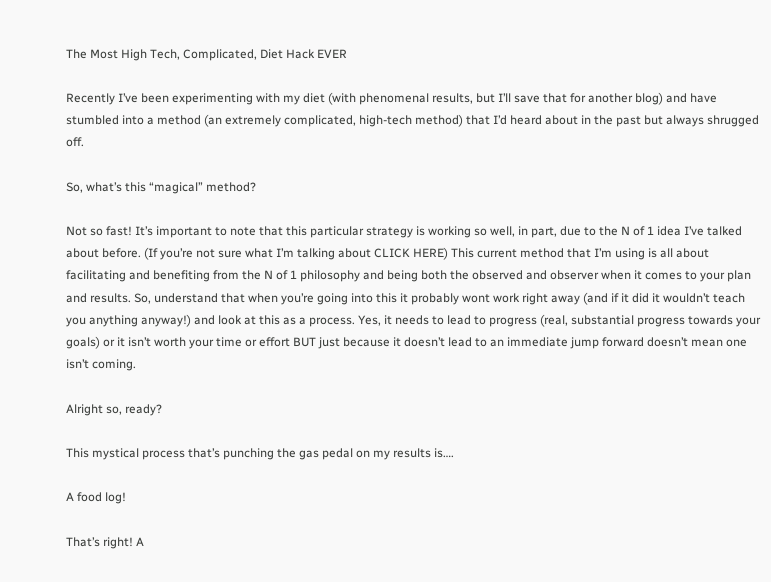The Most High Tech, Complicated, Diet Hack EVER

Recently I’ve been experimenting with my diet (with phenomenal results, but I’ll save that for another blog) and have stumbled into a method (an extremely complicated, high-tech method) that I’d heard about in the past but always shrugged off.

So, what’s this “magical” method?

Not so fast! It’s important to note that this particular strategy is working so well, in part, due to the N of 1 idea I’ve talked about before. (If you’re not sure what I’m talking about CLICK HERE) This current method that I’m using is all about facilitating and benefiting from the N of 1 philosophy and being both the observed and observer when it comes to your plan and results. So, understand that when you’re going into this it probably wont work right away (and if it did it wouldn’t teach you anything anyway!) and look at this as a process. Yes, it needs to lead to progress (real, substantial progress towards your goals) or it isn’t worth your time or effort BUT just because it doesn’t lead to an immediate jump forward doesn’t mean one isn’t coming.

Alright so, ready?

This mystical process that’s punching the gas pedal on my results is….

A food log!

That’s right! A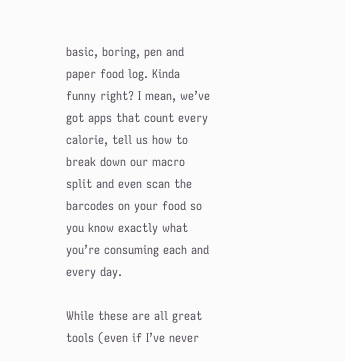basic, boring, pen and paper food log. Kinda funny right? I mean, we’ve got apps that count every calorie, tell us how to break down our macro split and even scan the barcodes on your food so you know exactly what you’re consuming each and every day.

While these are all great tools (even if I’ve never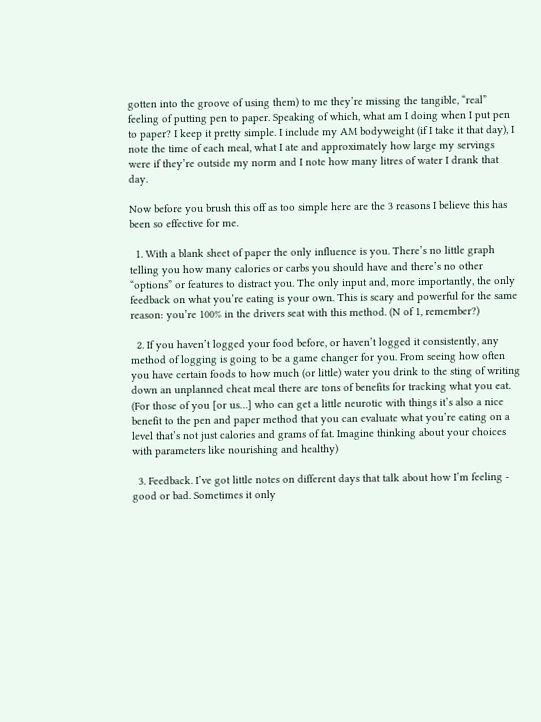gotten into the groove of using them) to me they’re missing the tangible, “real” feeling of putting pen to paper. Speaking of which, what am I doing when I put pen to paper? I keep it pretty simple. I include my AM bodyweight (if I take it that day), I note the time of each meal, what I ate and approximately how large my servings were if they’re outside my norm and I note how many litres of water I drank that day.

Now before you brush this off as too simple here are the 3 reasons I believe this has been so effective for me.

  1. With a blank sheet of paper the only influence is you. There’s no little graph telling you how many calories or carbs you should have and there’s no other “options” or features to distract you. The only input and, more importantly, the only feedback on what you’re eating is your own. This is scary and powerful for the same reason: you’re 100% in the drivers seat with this method. (N of 1, remember?)

  2. If you haven’t logged your food before, or haven’t logged it consistently, any method of logging is going to be a game changer for you. From seeing how often you have certain foods to how much (or little) water you drink to the sting of writing down an unplanned cheat meal there are tons of benefits for tracking what you eat. (For those of you [or us…] who can get a little neurotic with things it’s also a nice benefit to the pen and paper method that you can evaluate what you’re eating on a level that’s not just calories and grams of fat. Imagine thinking about your choices with parameters like nourishing and healthy)

  3. Feedback. I’ve got little notes on different days that talk about how I’m feeling - good or bad. Sometimes it only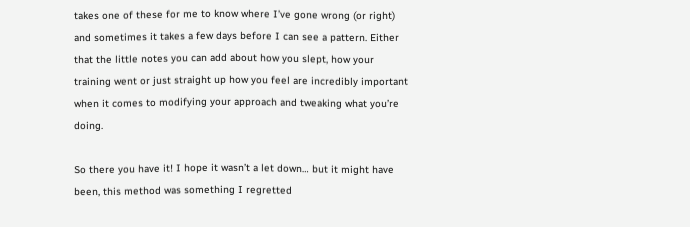takes one of these for me to know where I’ve gone wrong (or right) and sometimes it takes a few days before I can see a pattern. Either that the little notes you can add about how you slept, how your training went or just straight up how you feel are incredibly important when it comes to modifying your approach and tweaking what you’re doing.

So there you have it! I hope it wasn’t a let down… but it might have been, this method was something I regretted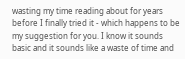wasting my time reading about for years before I finally tried it - which happens to be my suggestion for you. I know it sounds basic and it sounds like a waste of time and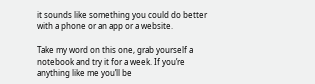it sounds like something you could do better with a phone or an app or a website.

Take my word on this one, grab yourself a notebook and try it for a week. If you’re anything like me you’ll be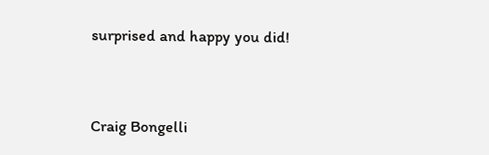surprised and happy you did!


Craig Bongelli